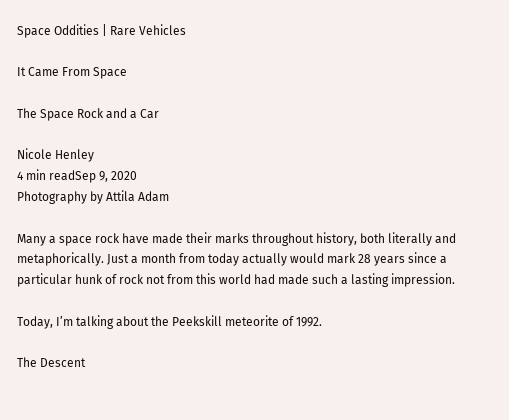Space Oddities | Rare Vehicles

It Came From Space

The Space Rock and a Car

Nicole Henley
4 min readSep 9, 2020
Photography by Attila Adam

Many a space rock have made their marks throughout history, both literally and metaphorically. Just a month from today actually would mark 28 years since a particular hunk of rock not from this world had made such a lasting impression.

Today, I’m talking about the Peekskill meteorite of 1992.

The Descent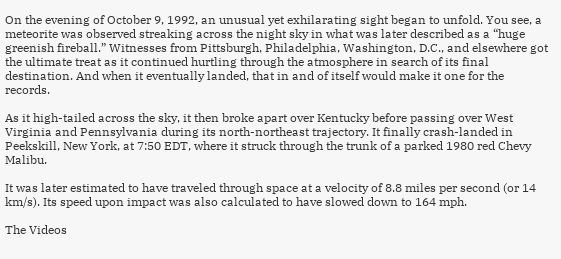On the evening of October 9, 1992, an unusual yet exhilarating sight began to unfold. You see, a meteorite was observed streaking across the night sky in what was later described as a “huge greenish fireball.” Witnesses from Pittsburgh, Philadelphia, Washington, D.C., and elsewhere got the ultimate treat as it continued hurtling through the atmosphere in search of its final destination. And when it eventually landed, that in and of itself would make it one for the records.

As it high-tailed across the sky, it then broke apart over Kentucky before passing over West Virginia and Pennsylvania during its north-northeast trajectory. It finally crash-landed in Peekskill, New York, at 7:50 EDT, where it struck through the trunk of a parked 1980 red Chevy Malibu.

It was later estimated to have traveled through space at a velocity of 8.8 miles per second (or 14 km/s). Its speed upon impact was also calculated to have slowed down to 164 mph.

The Videos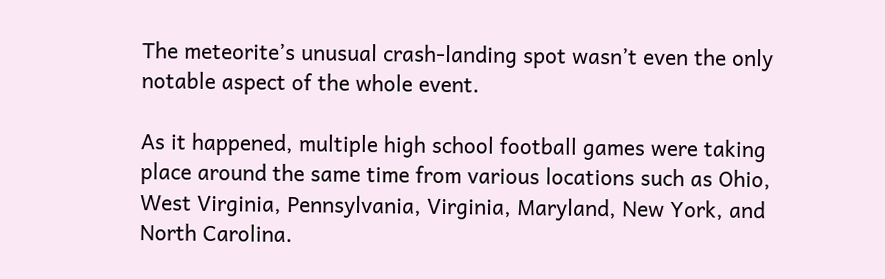The meteorite’s unusual crash-landing spot wasn’t even the only notable aspect of the whole event.

As it happened, multiple high school football games were taking place around the same time from various locations such as Ohio, West Virginia, Pennsylvania, Virginia, Maryland, New York, and North Carolina.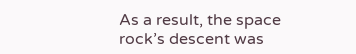As a result, the space rock’s descent was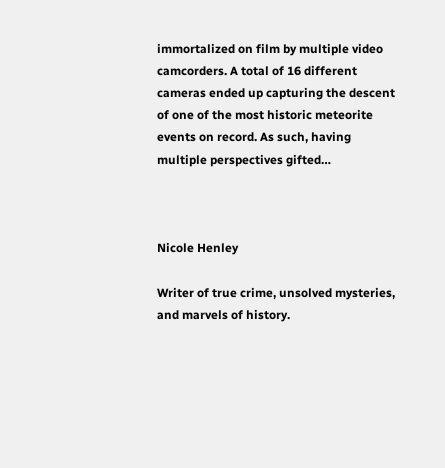immortalized on film by multiple video camcorders. A total of 16 different cameras ended up capturing the descent of one of the most historic meteorite events on record. As such, having multiple perspectives gifted…



Nicole Henley

Writer of true crime, unsolved mysteries, and marvels of history.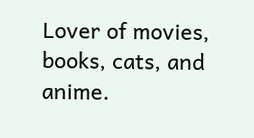Lover of movies, books, cats, and anime.